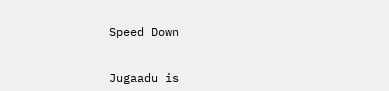Speed Down


Jugaadu is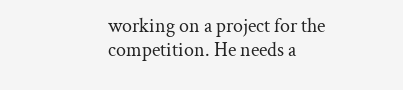working on a project for the competition. He needs a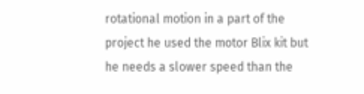rotational motion in a part of the project he used the motor Blix kit but he needs a slower speed than the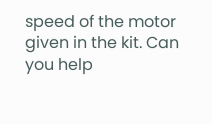speed of the motor given in the kit. Can you help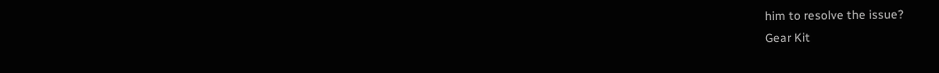him to resolve the issue?
Gear Kit